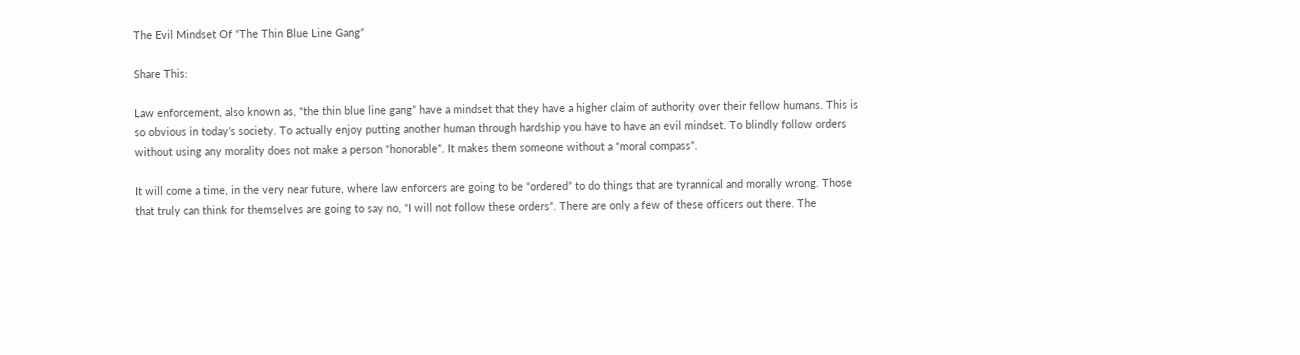The Evil Mindset Of “The Thin Blue Line Gang”

Share This:

Law enforcement, also known as, “the thin blue line gang” have a mindset that they have a higher claim of authority over their fellow humans. This is so obvious in today’s society. To actually enjoy putting another human through hardship you have to have an evil mindset. To blindly follow orders without using any morality does not make a person “honorable”. It makes them someone without a “moral compass”.

It will come a time, in the very near future, where law enforcers are going to be “ordered” to do things that are tyrannical and morally wrong. Those that truly can think for themselves are going to say no, “I will not follow these orders”. There are only a few of these officers out there. The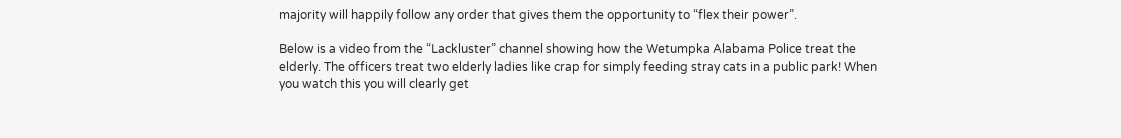majority will happily follow any order that gives them the opportunity to “flex their power”.

Below is a video from the “Lackluster” channel showing how the Wetumpka Alabama Police treat the elderly. The officers treat two elderly ladies like crap for simply feeding stray cats in a public park! When you watch this you will clearly get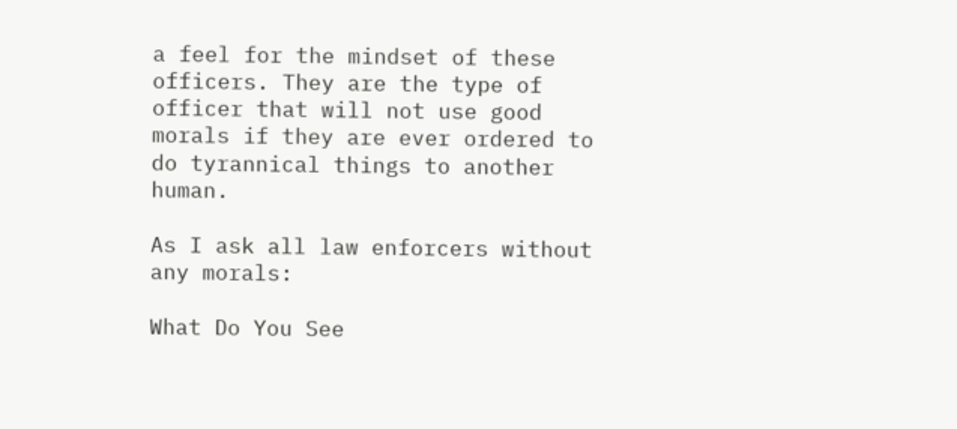a feel for the mindset of these officers. They are the type of officer that will not use good morals if they are ever ordered to do tyrannical things to another human.

As I ask all law enforcers without any morals:

What Do You See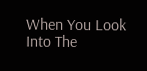When You Look Into The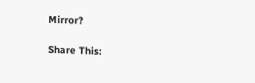Mirror?

Share This: